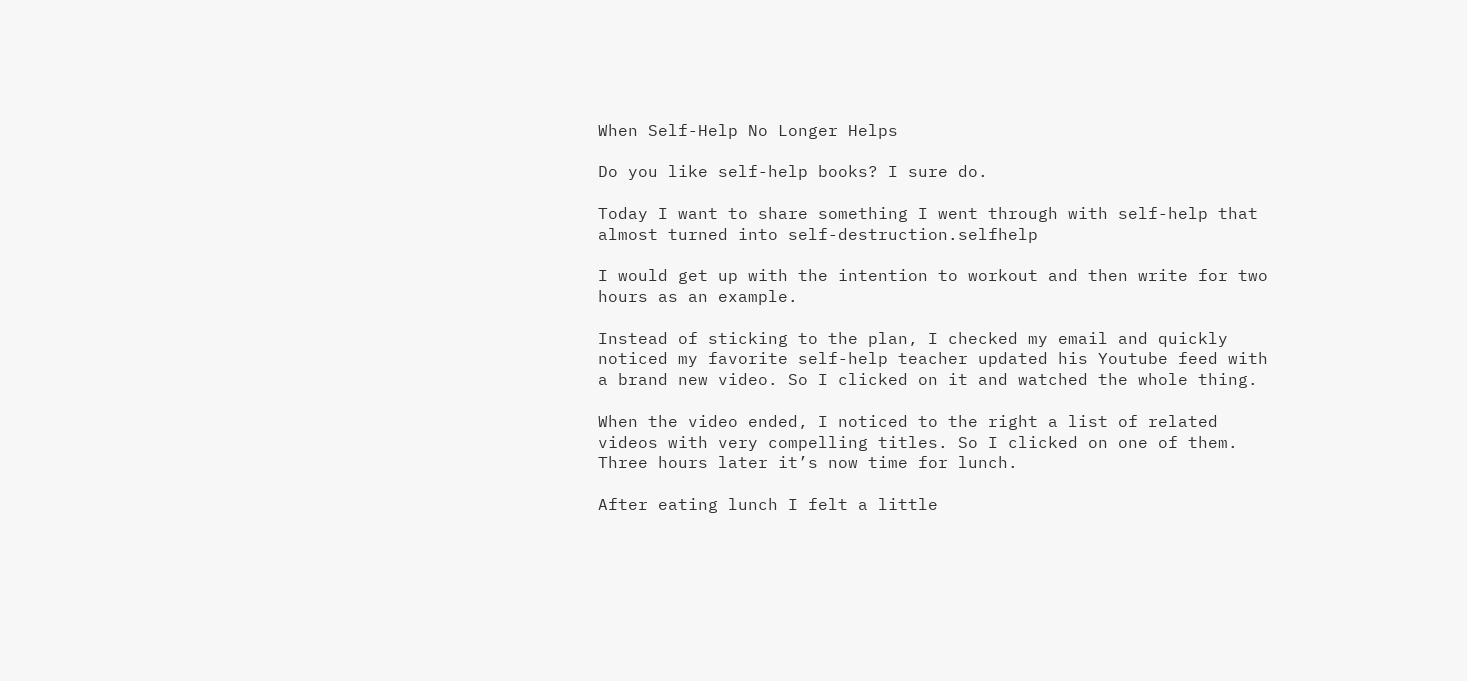When Self-Help No Longer Helps

Do you like self-help books? I sure do.

Today I want to share something I went through with self-help that almost turned into self-destruction.selfhelp

I would get up with the intention to workout and then write for two hours as an example.

Instead of sticking to the plan, I checked my email and quickly noticed my favorite self-help teacher updated his Youtube feed with a brand new video. So I clicked on it and watched the whole thing.

When the video ended, I noticed to the right a list of related videos with very compelling titles. So I clicked on one of them. Three hours later it’s now time for lunch.

After eating lunch I felt a little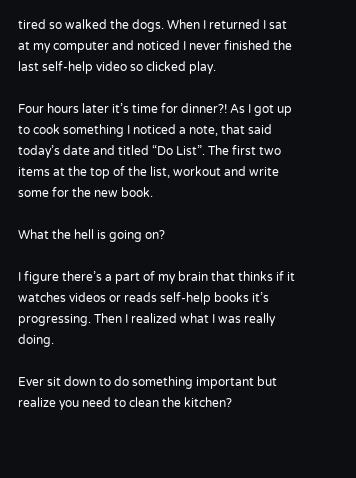tired so walked the dogs. When I returned I sat at my computer and noticed I never finished the last self-help video so clicked play.

Four hours later it’s time for dinner?! As I got up to cook something I noticed a note, that said today’s date and titled “Do List”. The first two items at the top of the list, workout and write some for the new book.

What the hell is going on?

I figure there’s a part of my brain that thinks if it watches videos or reads self-help books it’s progressing. Then I realized what I was really doing.

Ever sit down to do something important but realize you need to clean the kitchen?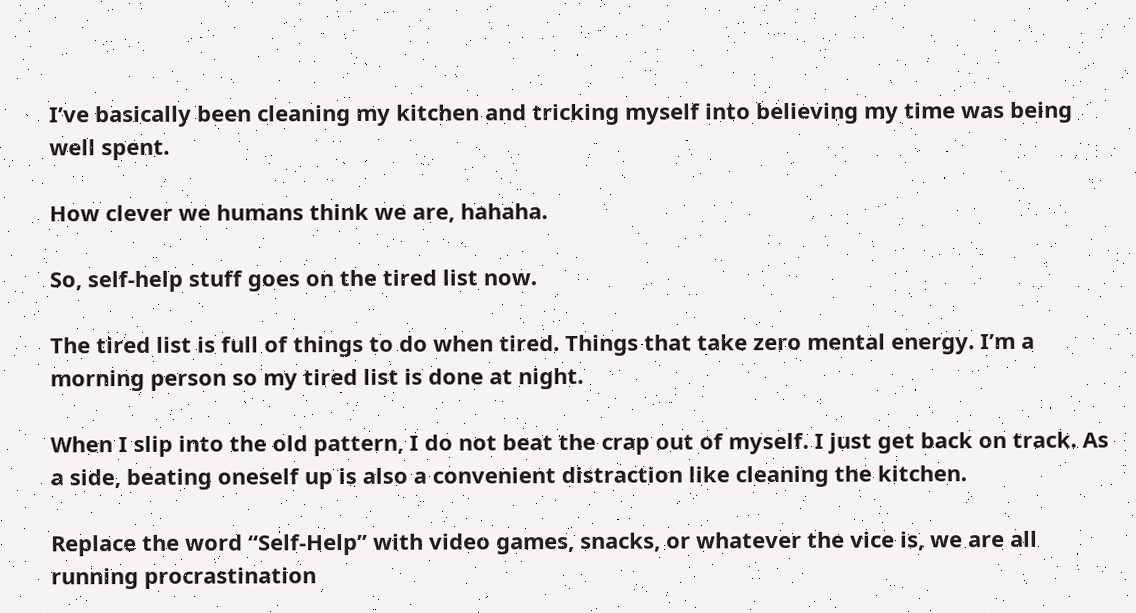I’ve basically been cleaning my kitchen and tricking myself into believing my time was being well spent.

How clever we humans think we are, hahaha.

So, self-help stuff goes on the tired list now.

The tired list is full of things to do when tired. Things that take zero mental energy. I’m a morning person so my tired list is done at night.

When I slip into the old pattern, I do not beat the crap out of myself. I just get back on track. As a side, beating oneself up is also a convenient distraction like cleaning the kitchen.

Replace the word “Self-Help” with video games, snacks, or whatever the vice is, we are all running procrastination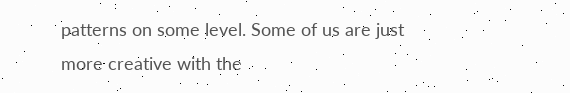patterns on some level. Some of us are just more creative with the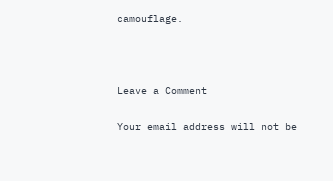camouflage.



Leave a Comment

Your email address will not be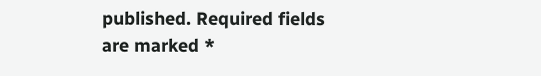published. Required fields are marked *